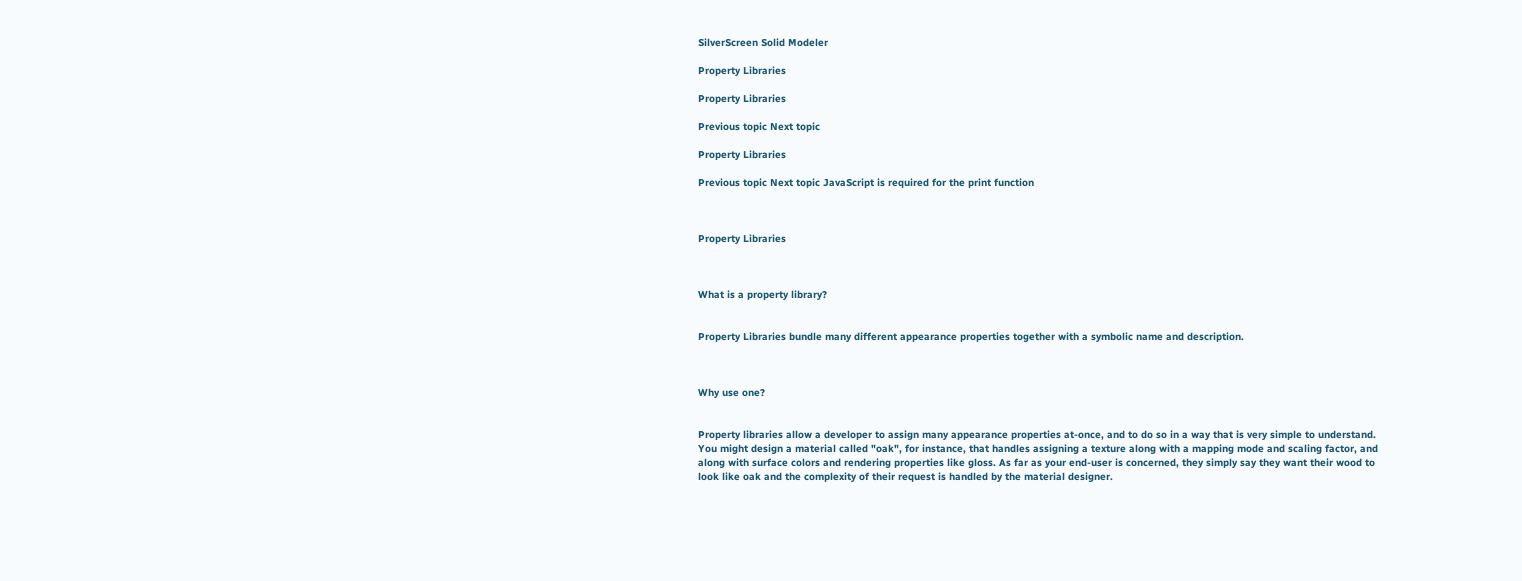SilverScreen Solid Modeler

Property Libraries

Property Libraries

Previous topic Next topic

Property Libraries

Previous topic Next topic JavaScript is required for the print function



Property Libraries



What is a property library?


Property Libraries bundle many different appearance properties together with a symbolic name and description.



Why use one?


Property libraries allow a developer to assign many appearance properties at-once, and to do so in a way that is very simple to understand. You might design a material called "oak", for instance, that handles assigning a texture along with a mapping mode and scaling factor, and along with surface colors and rendering properties like gloss. As far as your end-user is concerned, they simply say they want their wood to look like oak and the complexity of their request is handled by the material designer.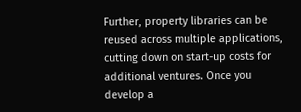Further, property libraries can be reused across multiple applications, cutting down on start-up costs for additional ventures. Once you develop a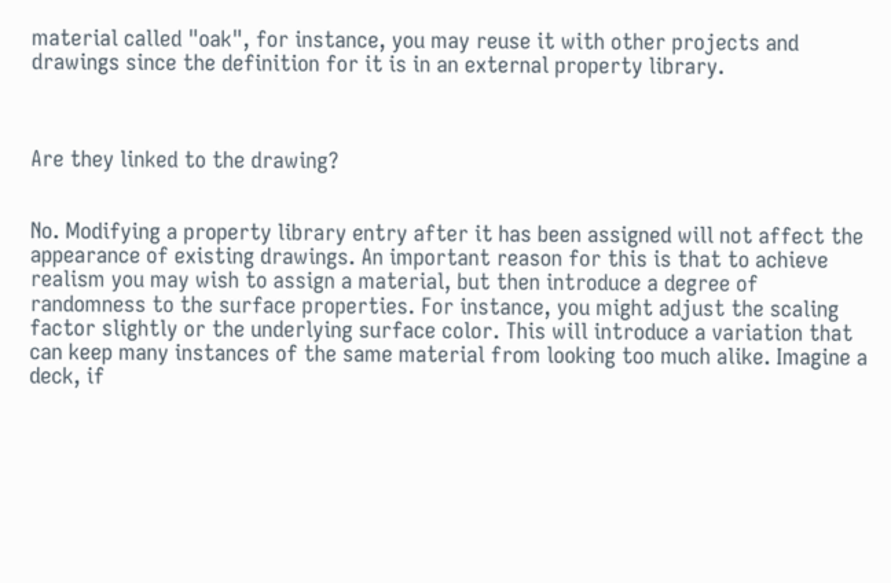material called "oak", for instance, you may reuse it with other projects and drawings since the definition for it is in an external property library.



Are they linked to the drawing?


No. Modifying a property library entry after it has been assigned will not affect the appearance of existing drawings. An important reason for this is that to achieve realism you may wish to assign a material, but then introduce a degree of randomness to the surface properties. For instance, you might adjust the scaling factor slightly or the underlying surface color. This will introduce a variation that can keep many instances of the same material from looking too much alike. Imagine a deck, if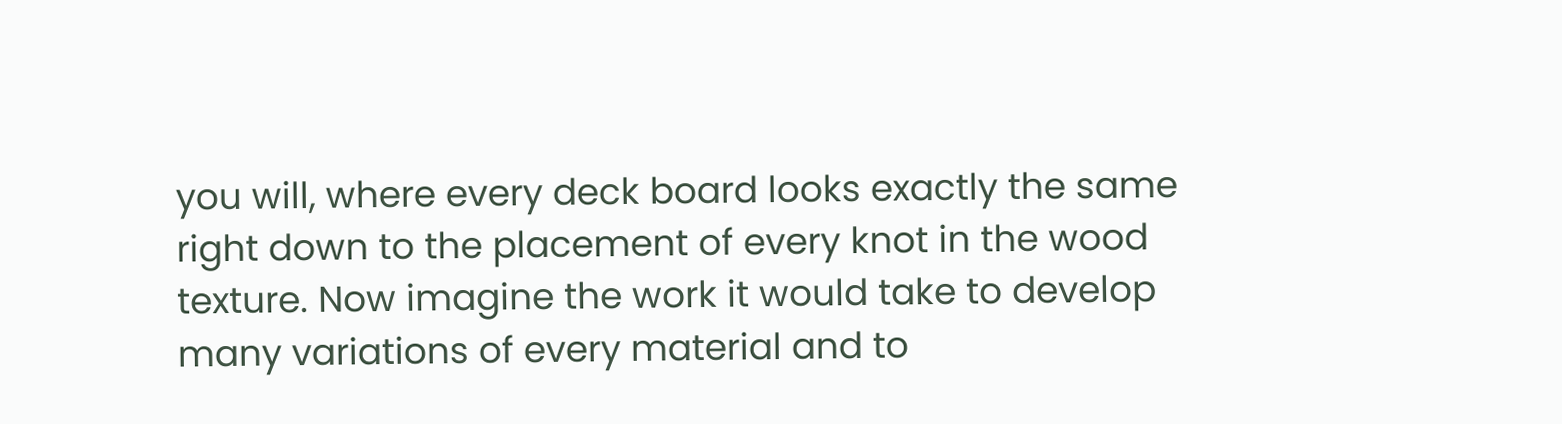you will, where every deck board looks exactly the same right down to the placement of every knot in the wood texture. Now imagine the work it would take to develop many variations of every material and to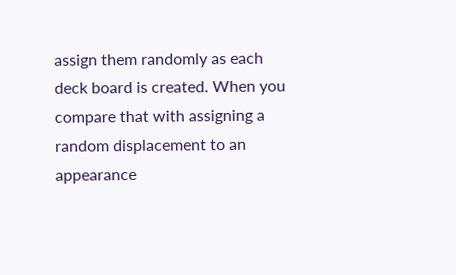assign them randomly as each deck board is created. When you compare that with assigning a random displacement to an appearance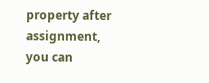property after assignment, you can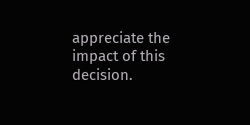appreciate the impact of this decision.